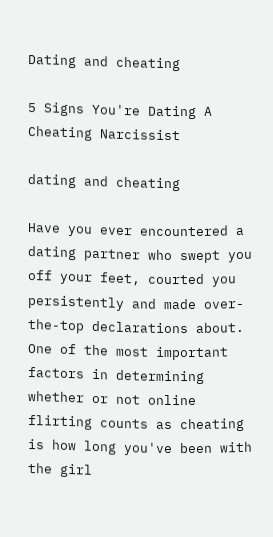Dating and cheating

5 Signs You're Dating A Cheating Narcissist

dating and cheating

Have you ever encountered a dating partner who swept you off your feet, courted you persistently and made over-the-top declarations about. One of the most important factors in determining whether or not online flirting counts as cheating is how long you've been with the girl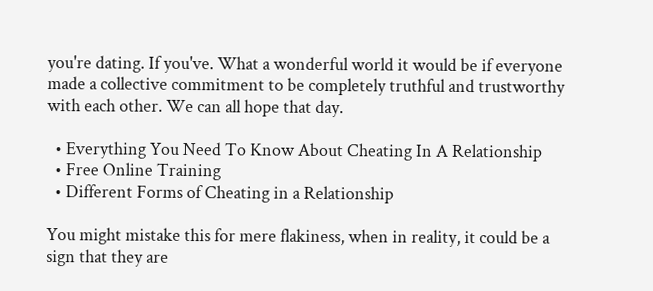you're dating. If you've. What a wonderful world it would be if everyone made a collective commitment to be completely truthful and trustworthy with each other. We can all hope that day.

  • Everything You Need To Know About Cheating In A Relationship
  • Free Online Training
  • Different Forms of Cheating in a Relationship

You might mistake this for mere flakiness, when in reality, it could be a sign that they are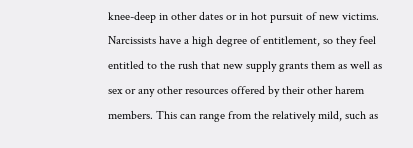knee-deep in other dates or in hot pursuit of new victims. Narcissists have a high degree of entitlement, so they feel entitled to the rush that new supply grants them as well as sex or any other resources offered by their other harem members. This can range from the relatively mild, such as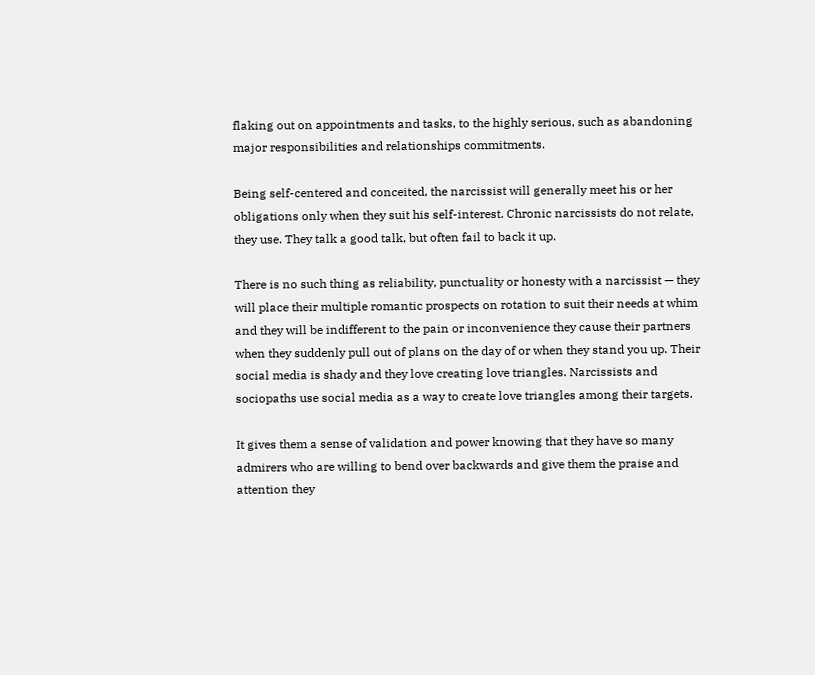flaking out on appointments and tasks, to the highly serious, such as abandoning major responsibilities and relationships commitments.

Being self-centered and conceited, the narcissist will generally meet his or her obligations only when they suit his self-interest. Chronic narcissists do not relate, they use. They talk a good talk, but often fail to back it up.

There is no such thing as reliability, punctuality or honesty with a narcissist — they will place their multiple romantic prospects on rotation to suit their needs at whim and they will be indifferent to the pain or inconvenience they cause their partners when they suddenly pull out of plans on the day of or when they stand you up. Their social media is shady and they love creating love triangles. Narcissists and sociopaths use social media as a way to create love triangles among their targets.

It gives them a sense of validation and power knowing that they have so many admirers who are willing to bend over backwards and give them the praise and attention they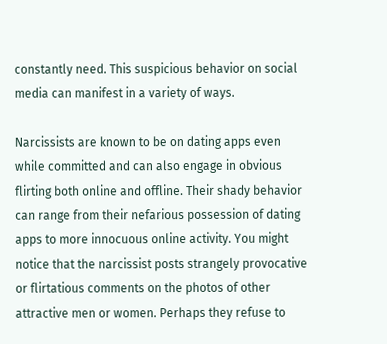constantly need. This suspicious behavior on social media can manifest in a variety of ways.

Narcissists are known to be on dating apps even while committed and can also engage in obvious flirting both online and offline. Their shady behavior can range from their nefarious possession of dating apps to more innocuous online activity. You might notice that the narcissist posts strangely provocative or flirtatious comments on the photos of other attractive men or women. Perhaps they refuse to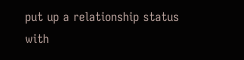put up a relationship status with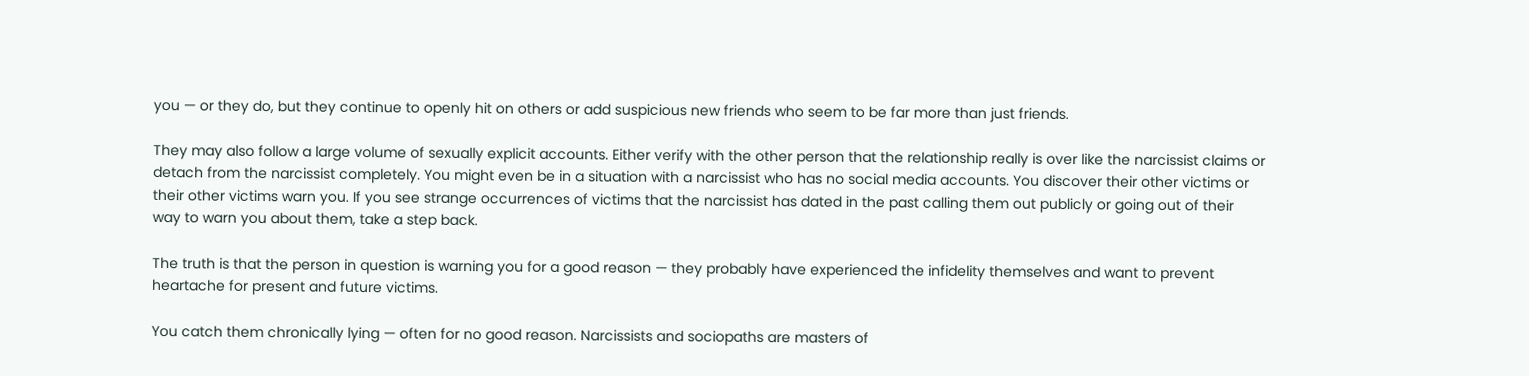you — or they do, but they continue to openly hit on others or add suspicious new friends who seem to be far more than just friends.

They may also follow a large volume of sexually explicit accounts. Either verify with the other person that the relationship really is over like the narcissist claims or detach from the narcissist completely. You might even be in a situation with a narcissist who has no social media accounts. You discover their other victims or their other victims warn you. If you see strange occurrences of victims that the narcissist has dated in the past calling them out publicly or going out of their way to warn you about them, take a step back.

The truth is that the person in question is warning you for a good reason — they probably have experienced the infidelity themselves and want to prevent heartache for present and future victims.

You catch them chronically lying — often for no good reason. Narcissists and sociopaths are masters of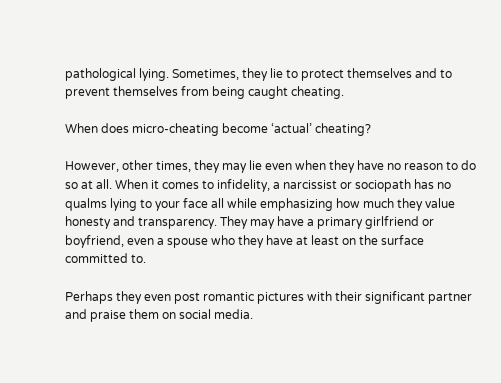pathological lying. Sometimes, they lie to protect themselves and to prevent themselves from being caught cheating.

When does micro-cheating become ‘actual’ cheating?

However, other times, they may lie even when they have no reason to do so at all. When it comes to infidelity, a narcissist or sociopath has no qualms lying to your face all while emphasizing how much they value honesty and transparency. They may have a primary girlfriend or boyfriend, even a spouse who they have at least on the surface committed to.

Perhaps they even post romantic pictures with their significant partner and praise them on social media.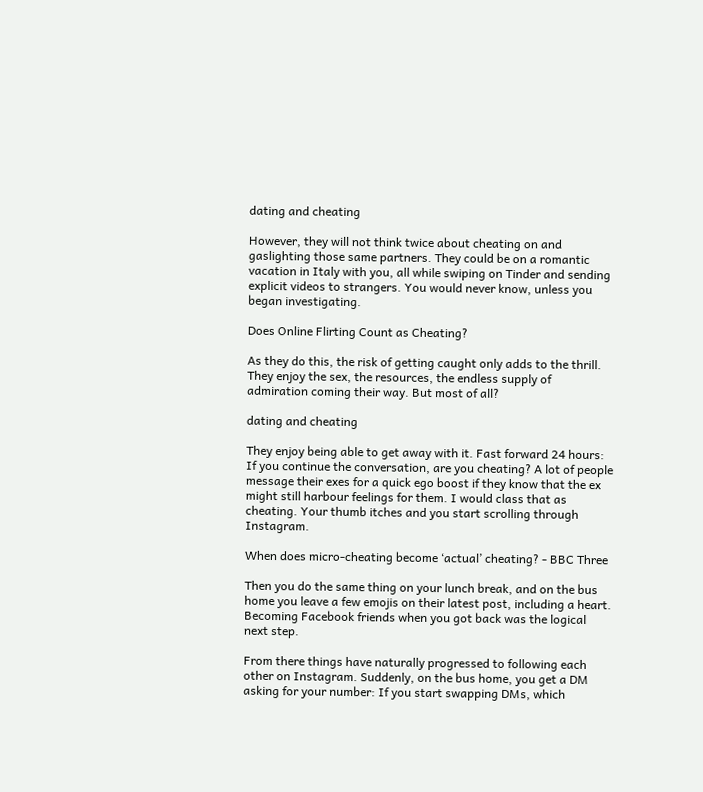dating and cheating

However, they will not think twice about cheating on and gaslighting those same partners. They could be on a romantic vacation in Italy with you, all while swiping on Tinder and sending explicit videos to strangers. You would never know, unless you began investigating.

Does Online Flirting Count as Cheating?

As they do this, the risk of getting caught only adds to the thrill. They enjoy the sex, the resources, the endless supply of admiration coming their way. But most of all?

dating and cheating

They enjoy being able to get away with it. Fast forward 24 hours: If you continue the conversation, are you cheating? A lot of people message their exes for a quick ego boost if they know that the ex might still harbour feelings for them. I would class that as cheating. Your thumb itches and you start scrolling through Instagram.

When does micro-cheating become ‘actual’ cheating? - BBC Three

Then you do the same thing on your lunch break, and on the bus home you leave a few emojis on their latest post, including a heart. Becoming Facebook friends when you got back was the logical next step.

From there things have naturally progressed to following each other on Instagram. Suddenly, on the bus home, you get a DM asking for your number: If you start swapping DMs, which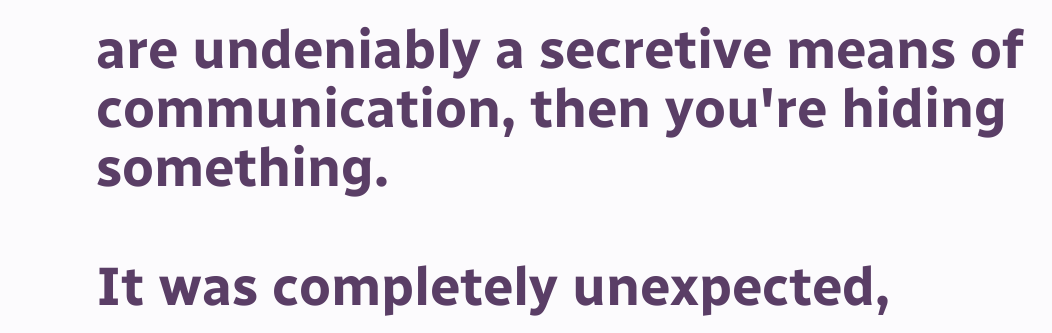are undeniably a secretive means of communication, then you're hiding something.

It was completely unexpected,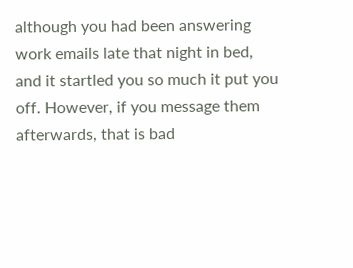although you had been answering work emails late that night in bed, and it startled you so much it put you off. However, if you message them afterwards, that is bad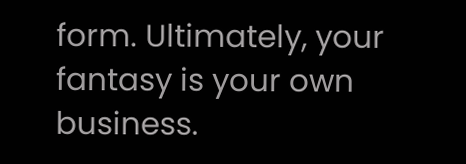form. Ultimately, your fantasy is your own business.